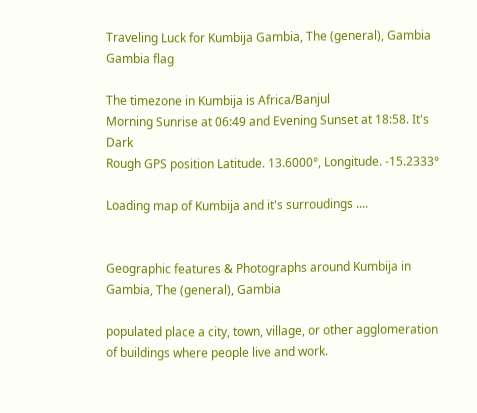Traveling Luck for Kumbija Gambia, The (general), Gambia Gambia flag

The timezone in Kumbija is Africa/Banjul
Morning Sunrise at 06:49 and Evening Sunset at 18:58. It's Dark
Rough GPS position Latitude. 13.6000°, Longitude. -15.2333°

Loading map of Kumbija and it's surroudings ....


Geographic features & Photographs around Kumbija in Gambia, The (general), Gambia

populated place a city, town, village, or other agglomeration of buildings where people live and work.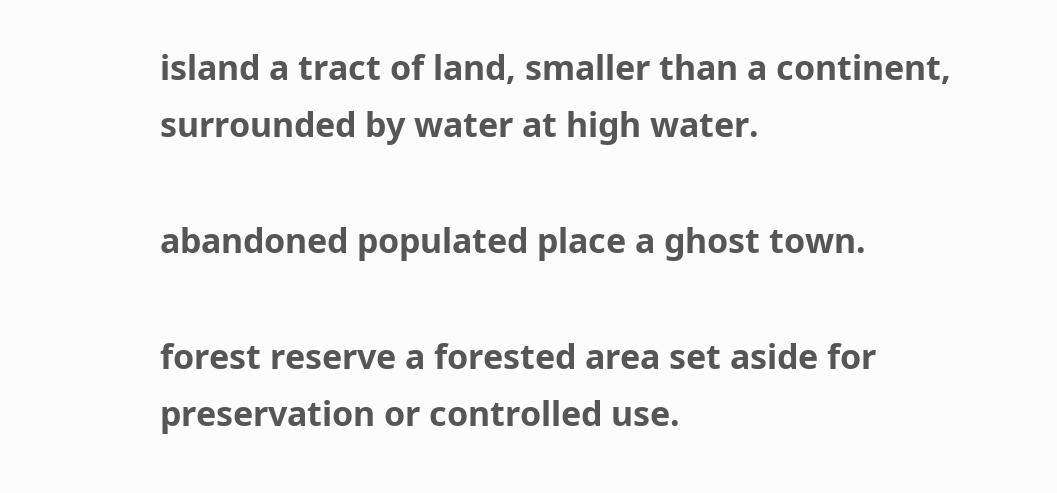island a tract of land, smaller than a continent, surrounded by water at high water.

abandoned populated place a ghost town.

forest reserve a forested area set aside for preservation or controlled use.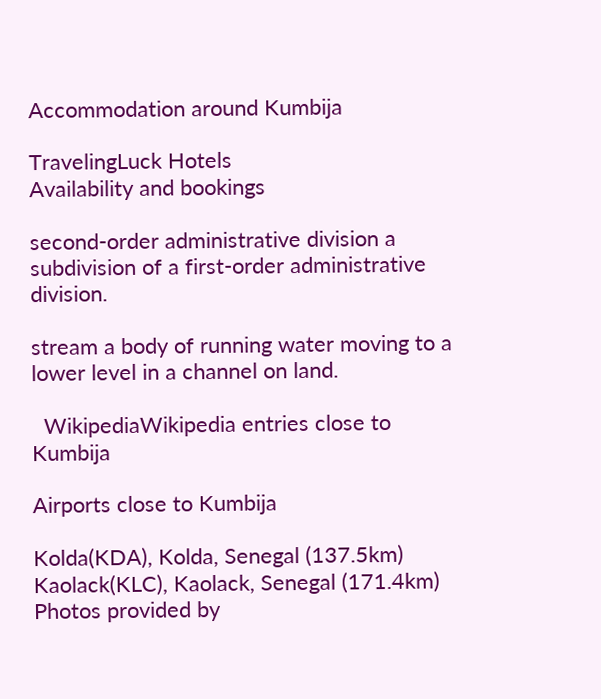Accommodation around Kumbija

TravelingLuck Hotels
Availability and bookings

second-order administrative division a subdivision of a first-order administrative division.

stream a body of running water moving to a lower level in a channel on land.

  WikipediaWikipedia entries close to Kumbija

Airports close to Kumbija

Kolda(KDA), Kolda, Senegal (137.5km)
Kaolack(KLC), Kaolack, Senegal (171.4km)
Photos provided by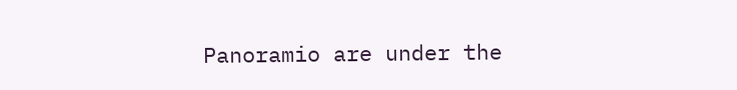Panoramio are under the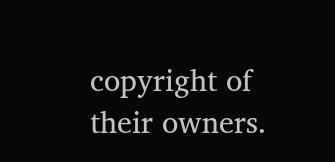copyright of their owners.